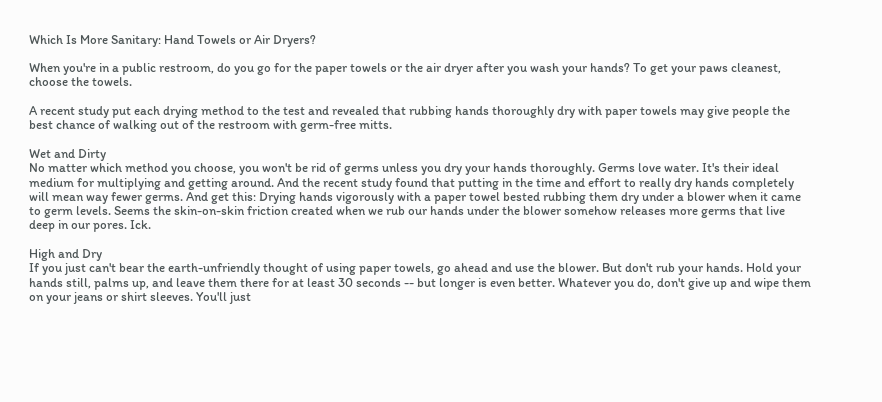Which Is More Sanitary: Hand Towels or Air Dryers?

When you're in a public restroom, do you go for the paper towels or the air dryer after you wash your hands? To get your paws cleanest, choose the towels.

A recent study put each drying method to the test and revealed that rubbing hands thoroughly dry with paper towels may give people the best chance of walking out of the restroom with germ-free mitts.

Wet and Dirty
No matter which method you choose, you won't be rid of germs unless you dry your hands thoroughly. Germs love water. It's their ideal medium for multiplying and getting around. And the recent study found that putting in the time and effort to really dry hands completely will mean way fewer germs. And get this: Drying hands vigorously with a paper towel bested rubbing them dry under a blower when it came to germ levels. Seems the skin-on-skin friction created when we rub our hands under the blower somehow releases more germs that live deep in our pores. Ick.

High and Dry
If you just can't bear the earth-unfriendly thought of using paper towels, go ahead and use the blower. But don't rub your hands. Hold your hands still, palms up, and leave them there for at least 30 seconds -- but longer is even better. Whatever you do, don't give up and wipe them on your jeans or shirt sleeves. You'll just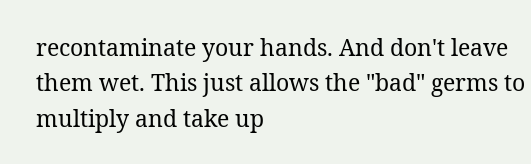recontaminate your hands. And don't leave them wet. This just allows the "bad" germs to multiply and take up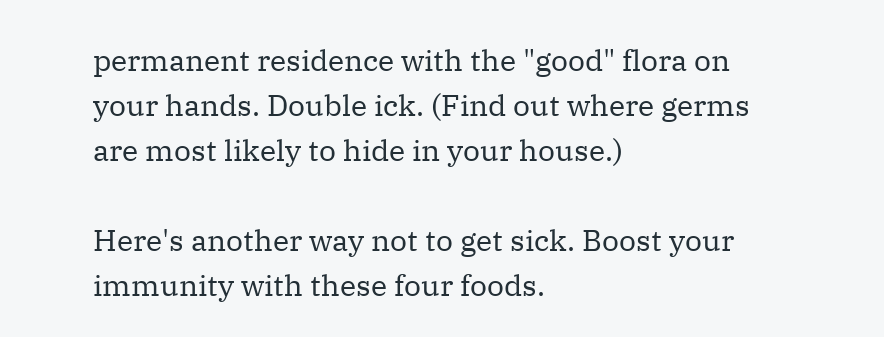permanent residence with the "good" flora on your hands. Double ick. (Find out where germs are most likely to hide in your house.)

Here's another way not to get sick. Boost your immunity with these four foods.